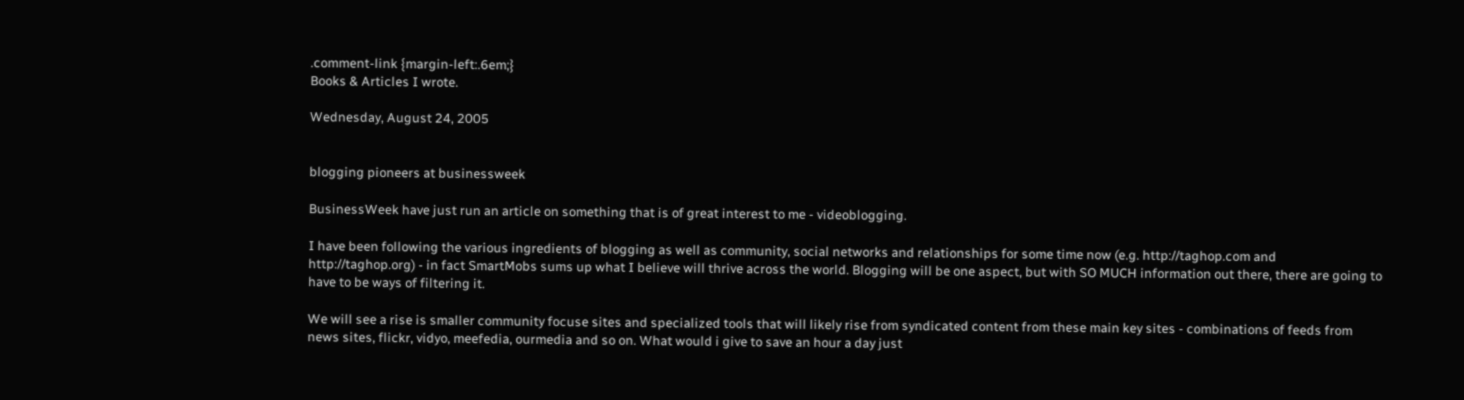.comment-link {margin-left:.6em;}
Books & Articles I wrote.

Wednesday, August 24, 2005


blogging pioneers at businessweek

BusinessWeek have just run an article on something that is of great interest to me - videoblogging.

I have been following the various ingredients of blogging as well as community, social networks and relationships for some time now (e.g. http://taghop.com and http://taghop.org) - in fact SmartMobs sums up what I believe will thrive across the world. Blogging will be one aspect, but with SO MUCH information out there, there are going to have to be ways of filtering it.

We will see a rise is smaller community focuse sites and specialized tools that will likely rise from syndicated content from these main key sites - combinations of feeds from news sites, flickr, vidyo, meefedia, ourmedia and so on. What would i give to save an hour a day just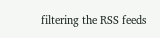filtering the RSS feeds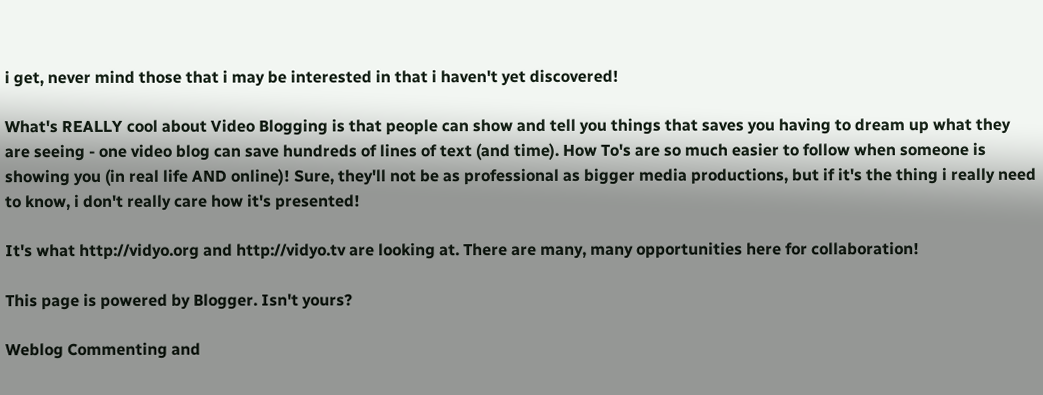i get, never mind those that i may be interested in that i haven't yet discovered!

What's REALLY cool about Video Blogging is that people can show and tell you things that saves you having to dream up what they are seeing - one video blog can save hundreds of lines of text (and time). How To's are so much easier to follow when someone is showing you (in real life AND online)! Sure, they'll not be as professional as bigger media productions, but if it's the thing i really need to know, i don't really care how it's presented!

It's what http://vidyo.org and http://vidyo.tv are looking at. There are many, many opportunities here for collaboration!

This page is powered by Blogger. Isn't yours?

Weblog Commenting and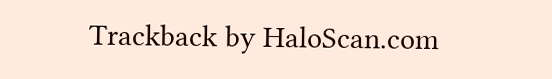Trackback by HaloScan.com